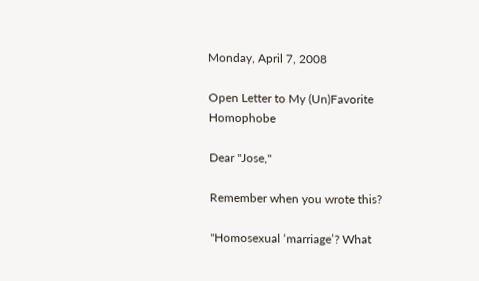Monday, April 7, 2008

Open Letter to My (Un)Favorite Homophobe

Dear "Jose,"

Remember when you wrote this?

"Homosexual ‘marriage’? What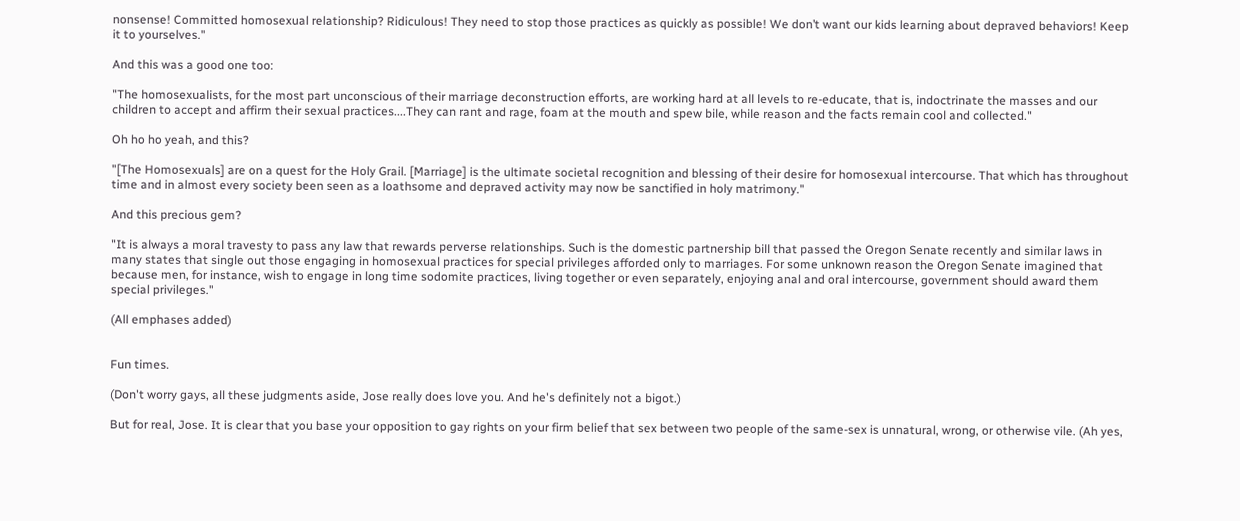nonsense! Committed homosexual relationship? Ridiculous! They need to stop those practices as quickly as possible! We don’t want our kids learning about depraved behaviors! Keep it to yourselves."

And this was a good one too:

"The homosexualists, for the most part unconscious of their marriage deconstruction efforts, are working hard at all levels to re-educate, that is, indoctrinate the masses and our children to accept and affirm their sexual practices....They can rant and rage, foam at the mouth and spew bile, while reason and the facts remain cool and collected."

Oh ho ho yeah, and this?

"[The Homosexuals] are on a quest for the Holy Grail. [Marriage] is the ultimate societal recognition and blessing of their desire for homosexual intercourse. That which has throughout time and in almost every society been seen as a loathsome and depraved activity may now be sanctified in holy matrimony."

And this precious gem?

"It is always a moral travesty to pass any law that rewards perverse relationships. Such is the domestic partnership bill that passed the Oregon Senate recently and similar laws in many states that single out those engaging in homosexual practices for special privileges afforded only to marriages. For some unknown reason the Oregon Senate imagined that because men, for instance, wish to engage in long time sodomite practices, living together or even separately, enjoying anal and oral intercourse, government should award them special privileges."

(All emphases added)


Fun times.

(Don't worry gays, all these judgments aside, Jose really does love you. And he's definitely not a bigot.)

But for real, Jose. It is clear that you base your opposition to gay rights on your firm belief that sex between two people of the same-sex is unnatural, wrong, or otherwise vile. (Ah yes,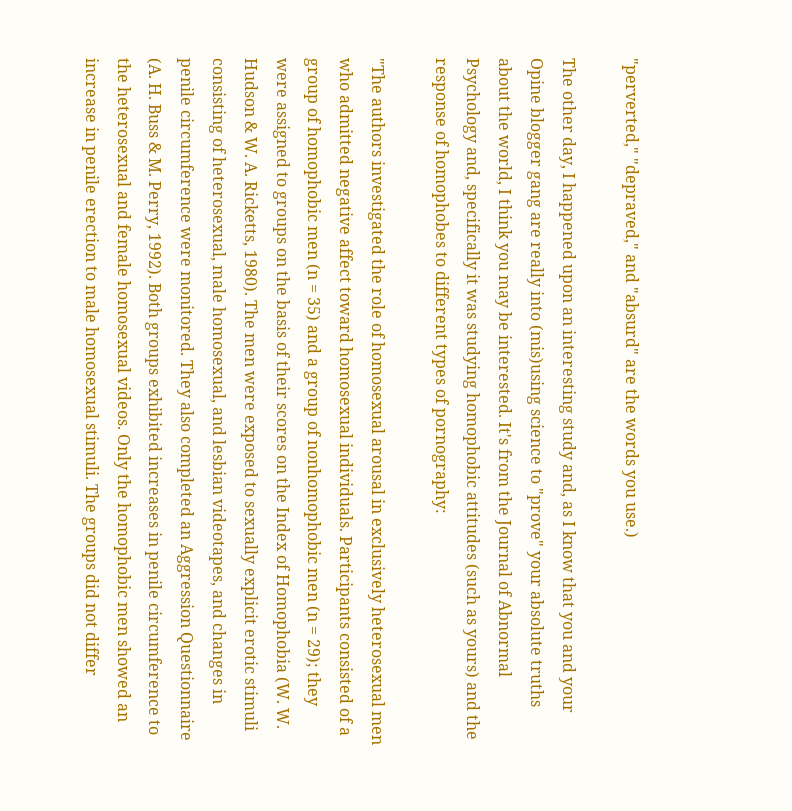"perverted," "depraved," and "absurd" are the words you use.)

The other day, I happened upon an interesting study and, as I know that you and your Opine blogger gang are really into (mis)using science to "prove" your absolute truths about the world, I think you may be interested. It's from the Journal of Abnormal Psychology and, specifically it was studying homophobic attitudes (such as yours) and the response of homophobes to different types of pornography:

"The authors investigated the role of homosexual arousal in exclusively heterosexual men who admitted negative affect toward homosexual individuals. Participants consisted of a group of homophobic men (n = 35) and a group of nonhomophobic men (n = 29); they were assigned to groups on the basis of their scores on the Index of Homophobia (W. W. Hudson & W. A. Ricketts, 1980). The men were exposed to sexually explicit erotic stimuli consisting of heterosexual, male homosexual, and lesbian videotapes, and changes in penile circumference were monitored. They also completed an Aggression Questionnaire (A. H. Buss & M. Perry, 1992). Both groups exhibited increases in penile circumference to the heterosexual and female homosexual videos. Only the homophobic men showed an increase in penile erection to male homosexual stimuli. The groups did not differ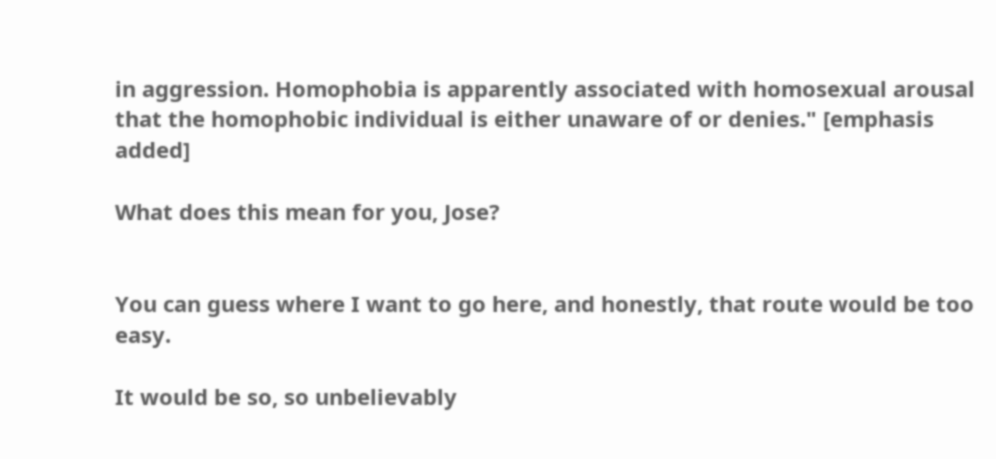in aggression. Homophobia is apparently associated with homosexual arousal that the homophobic individual is either unaware of or denies." [emphasis added]

What does this mean for you, Jose?


You can guess where I want to go here, and honestly, that route would be too easy.

It would be so, so unbelievably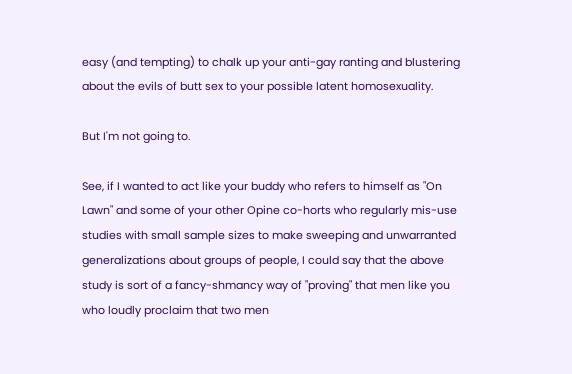easy (and tempting) to chalk up your anti-gay ranting and blustering about the evils of butt sex to your possible latent homosexuality.

But I'm not going to.

See, if I wanted to act like your buddy who refers to himself as "On Lawn" and some of your other Opine co-horts who regularly mis-use studies with small sample sizes to make sweeping and unwarranted generalizations about groups of people, I could say that the above study is sort of a fancy-shmancy way of "proving" that men like you who loudly proclaim that two men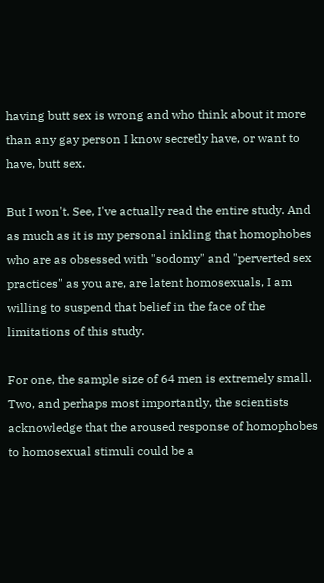having butt sex is wrong and who think about it more than any gay person I know secretly have, or want to have, butt sex.

But I won't. See, I've actually read the entire study. And as much as it is my personal inkling that homophobes who are as obsessed with "sodomy" and "perverted sex practices" as you are, are latent homosexuals, I am willing to suspend that belief in the face of the limitations of this study.

For one, the sample size of 64 men is extremely small. Two, and perhaps most importantly, the scientists acknowledge that the aroused response of homophobes to homosexual stimuli could be a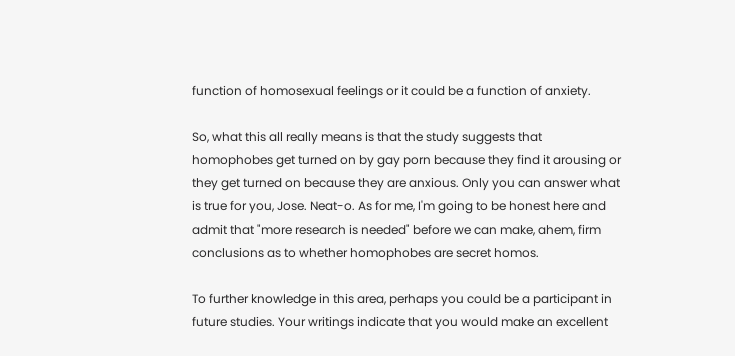function of homosexual feelings or it could be a function of anxiety.

So, what this all really means is that the study suggests that homophobes get turned on by gay porn because they find it arousing or they get turned on because they are anxious. Only you can answer what is true for you, Jose. Neat-o. As for me, I'm going to be honest here and admit that "more research is needed" before we can make, ahem, firm conclusions as to whether homophobes are secret homos.

To further knowledge in this area, perhaps you could be a participant in future studies. Your writings indicate that you would make an excellent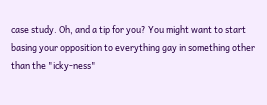case study. Oh, and a tip for you? You might want to start basing your opposition to everything gay in something other than the "icky-ness"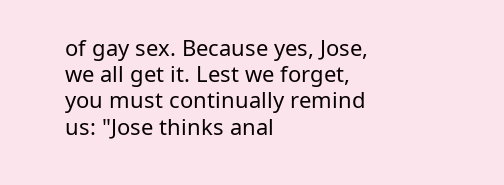of gay sex. Because yes, Jose, we all get it. Lest we forget, you must continually remind us: "Jose thinks anal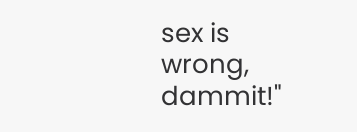sex is wrong, dammit!"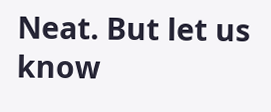Neat. But let us know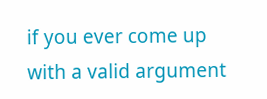if you ever come up with a valid argument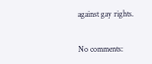against gay rights.


No comments: